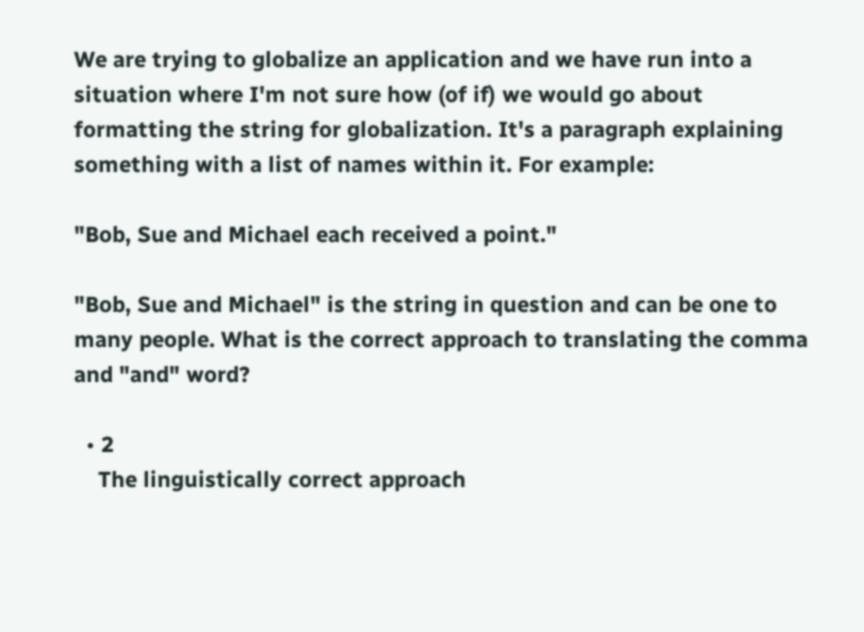We are trying to globalize an application and we have run into a situation where I'm not sure how (of if) we would go about formatting the string for globalization. It's a paragraph explaining something with a list of names within it. For example:

"Bob, Sue and Michael each received a point."

"Bob, Sue and Michael" is the string in question and can be one to many people. What is the correct approach to translating the comma and "and" word?

  • 2
    The linguistically correct approach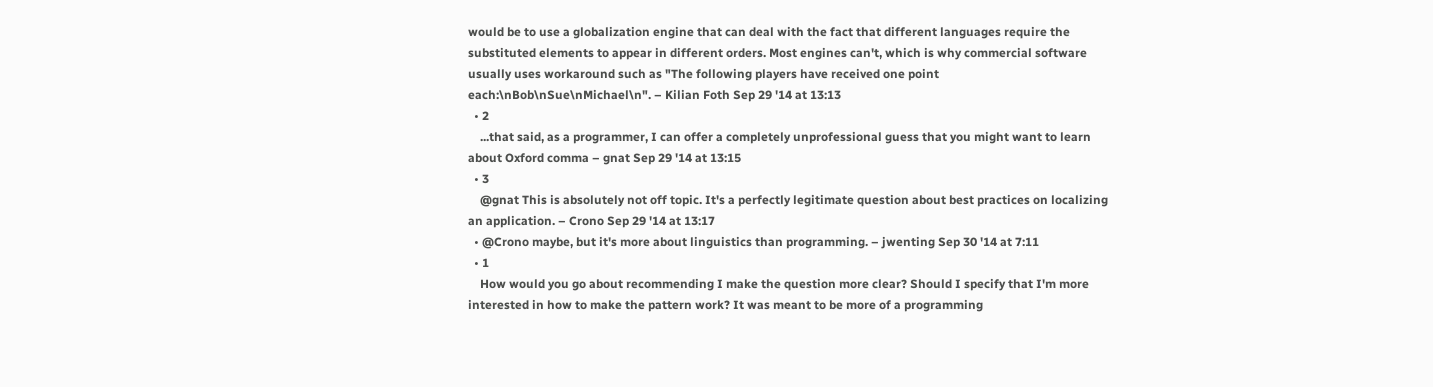would be to use a globalization engine that can deal with the fact that different languages require the substituted elements to appear in different orders. Most engines can't, which is why commercial software usually uses workaround such as "The following players have received one point each:\nBob\nSue\nMichael\n". – Kilian Foth Sep 29 '14 at 13:13
  • 2
    ...that said, as a programmer, I can offer a completely unprofessional guess that you might want to learn about Oxford comma – gnat Sep 29 '14 at 13:15
  • 3
    @gnat This is absolutely not off topic. It's a perfectly legitimate question about best practices on localizing an application. – Crono Sep 29 '14 at 13:17
  • @Crono maybe, but it's more about linguistics than programming. – jwenting Sep 30 '14 at 7:11
  • 1
    How would you go about recommending I make the question more clear? Should I specify that I'm more interested in how to make the pattern work? It was meant to be more of a programming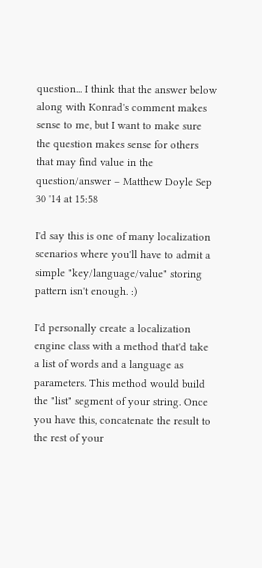question... I think that the answer below along with Konrad's comment makes sense to me, but I want to make sure the question makes sense for others that may find value in the question/answer – Matthew Doyle Sep 30 '14 at 15:58

I'd say this is one of many localization scenarios where you'll have to admit a simple "key/language/value" storing pattern isn't enough. :)

I'd personally create a localization engine class with a method that'd take a list of words and a language as parameters. This method would build the "list" segment of your string. Once you have this, concatenate the result to the rest of your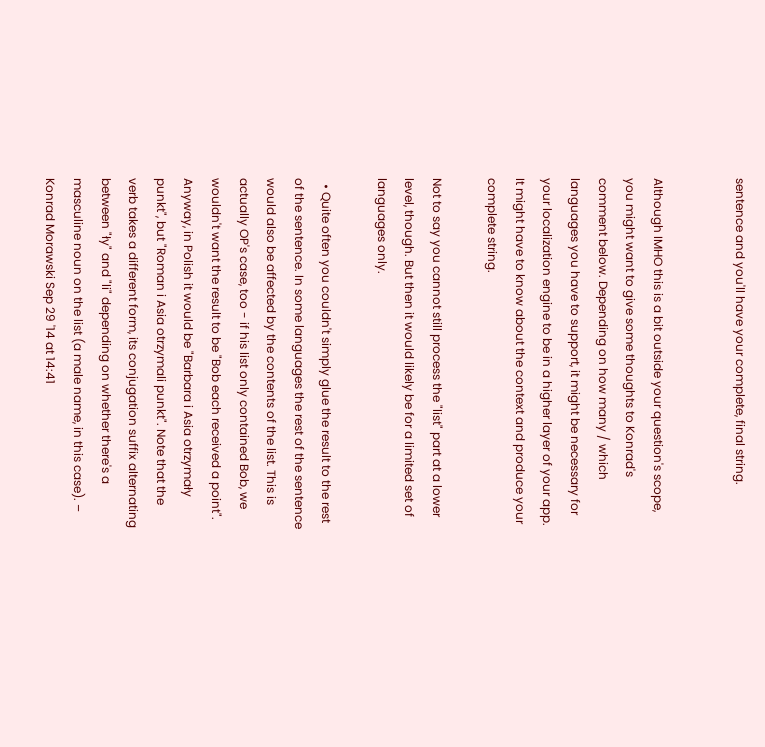sentence and you'll have your complete, final string.


Although IMHO this is a bit outside your question's scope, you might want to give some thoughts to Konrad's comment below. Depending on how many / which languages you have to support, it might be necessary for your localization engine to be in a higher layer of your app. It might have to know about the context and produce your complete string.

Not to say you cannot still process the "list" part at a lower level, though. But then it would likely be for a limited set of languages only.

  • Quite often you couldn't simply glue the result to the rest of the sentence. In some languages the rest of the sentence would also be affected by the contents of the list. This is actually OP's case, too - if his list only contained Bob, we wouldn't want the result to be "Bob each received a point". Anyway, in Polish it would be "Barbara i Asia otrzymały punkt", but "Roman i Asia otrzymali punkt". Note that the verb takes a different form, its conjugation suffix alternating between "ły" and "li" depending on whether there's a masculine noun on the list (a male name, in this case). – Konrad Morawski Sep 29 '14 at 14:41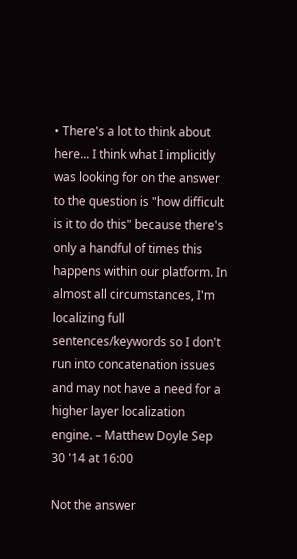• There's a lot to think about here... I think what I implicitly was looking for on the answer to the question is "how difficult is it to do this" because there's only a handful of times this happens within our platform. In almost all circumstances, I'm localizing full sentences/keywords so I don't run into concatenation issues and may not have a need for a higher layer localization engine. – Matthew Doyle Sep 30 '14 at 16:00

Not the answer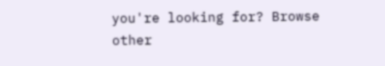you're looking for? Browse other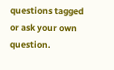questions tagged or ask your own question.